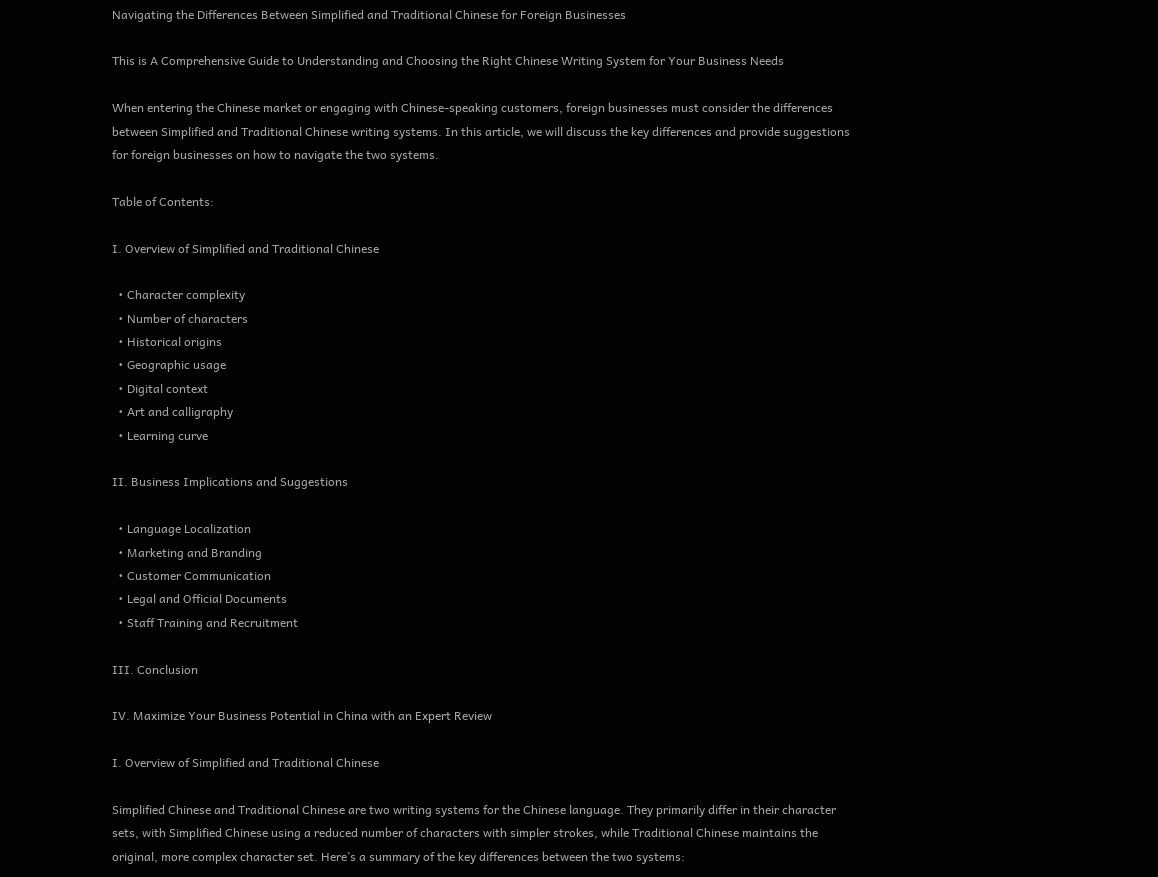Navigating the Differences Between Simplified and Traditional Chinese for Foreign Businesses

This is A Comprehensive Guide to Understanding and Choosing the Right Chinese Writing System for Your Business Needs

When entering the Chinese market or engaging with Chinese-speaking customers, foreign businesses must consider the differences between Simplified and Traditional Chinese writing systems. In this article, we will discuss the key differences and provide suggestions for foreign businesses on how to navigate the two systems.

Table of Contents:

I. Overview of Simplified and Traditional Chinese

  • Character complexity
  • Number of characters
  • Historical origins
  • Geographic usage
  • Digital context
  • Art and calligraphy
  • Learning curve

II. Business Implications and Suggestions

  • Language Localization
  • Marketing and Branding
  • Customer Communication
  • Legal and Official Documents
  • Staff Training and Recruitment

III. Conclusion

IV. Maximize Your Business Potential in China with an Expert Review

I. Overview of Simplified and Traditional Chinese

Simplified Chinese and Traditional Chinese are two writing systems for the Chinese language. They primarily differ in their character sets, with Simplified Chinese using a reduced number of characters with simpler strokes, while Traditional Chinese maintains the original, more complex character set. Here’s a summary of the key differences between the two systems: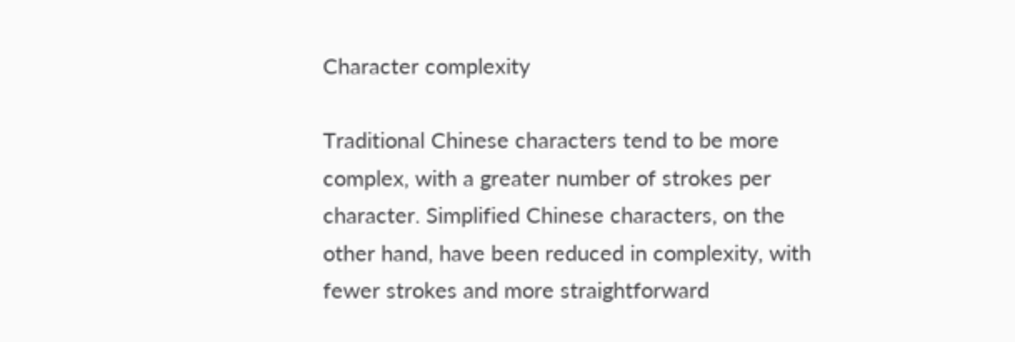Character complexity

Traditional Chinese characters tend to be more complex, with a greater number of strokes per character. Simplified Chinese characters, on the other hand, have been reduced in complexity, with fewer strokes and more straightforward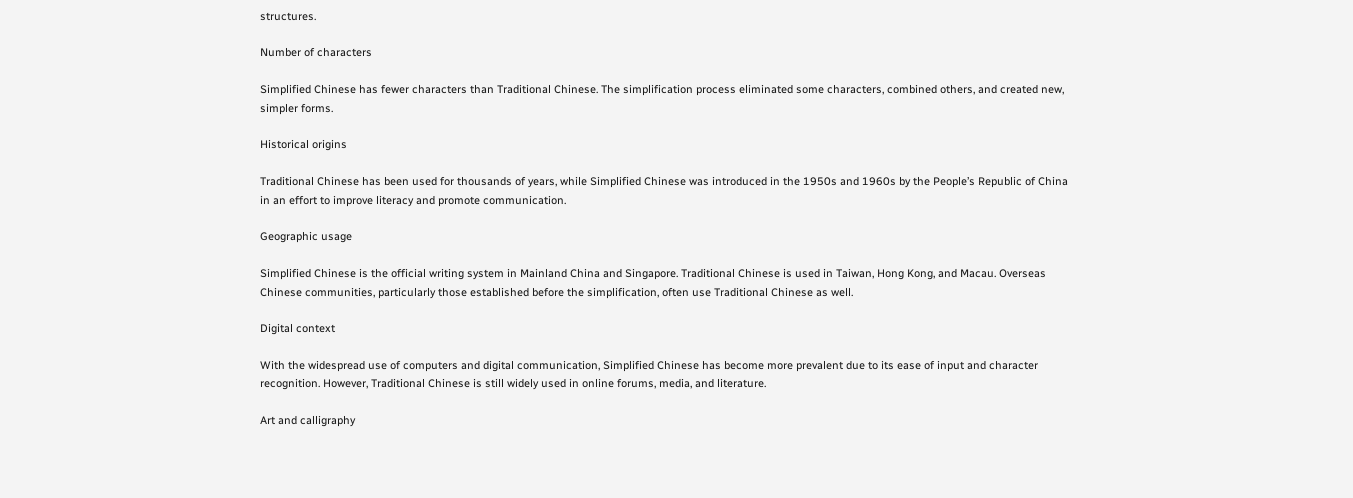structures.

Number of characters

Simplified Chinese has fewer characters than Traditional Chinese. The simplification process eliminated some characters, combined others, and created new, simpler forms.

Historical origins

Traditional Chinese has been used for thousands of years, while Simplified Chinese was introduced in the 1950s and 1960s by the People’s Republic of China in an effort to improve literacy and promote communication.

Geographic usage

Simplified Chinese is the official writing system in Mainland China and Singapore. Traditional Chinese is used in Taiwan, Hong Kong, and Macau. Overseas Chinese communities, particularly those established before the simplification, often use Traditional Chinese as well.

Digital context

With the widespread use of computers and digital communication, Simplified Chinese has become more prevalent due to its ease of input and character recognition. However, Traditional Chinese is still widely used in online forums, media, and literature.

Art and calligraphy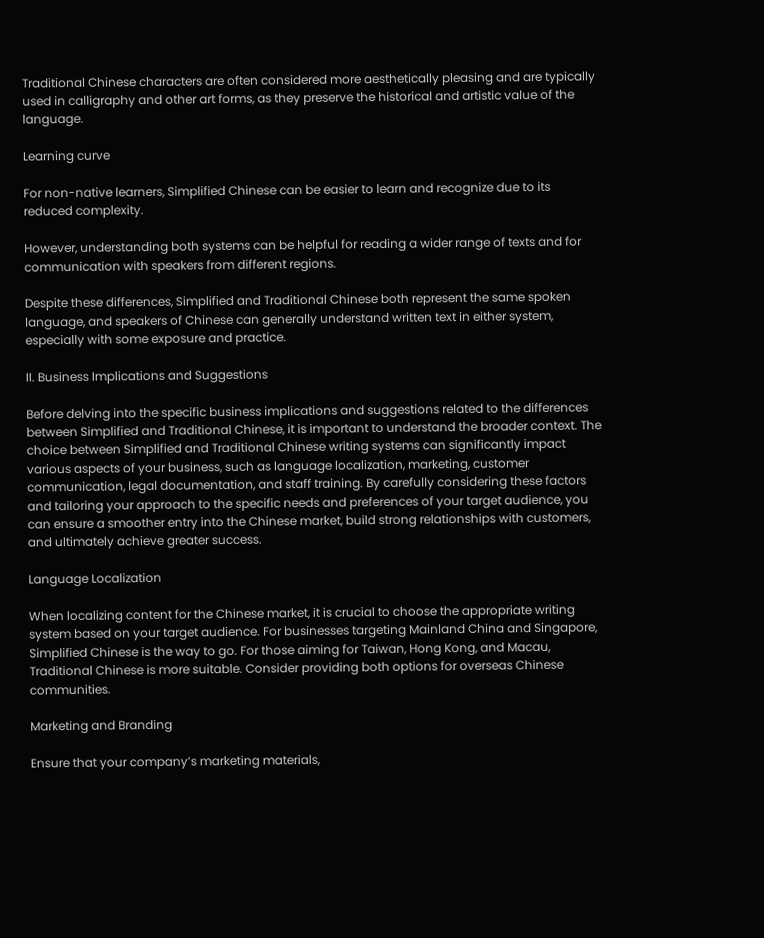Traditional Chinese characters are often considered more aesthetically pleasing and are typically used in calligraphy and other art forms, as they preserve the historical and artistic value of the language.

Learning curve

For non-native learners, Simplified Chinese can be easier to learn and recognize due to its reduced complexity.

However, understanding both systems can be helpful for reading a wider range of texts and for communication with speakers from different regions.

Despite these differences, Simplified and Traditional Chinese both represent the same spoken language, and speakers of Chinese can generally understand written text in either system, especially with some exposure and practice.

II. Business Implications and Suggestions

Before delving into the specific business implications and suggestions related to the differences between Simplified and Traditional Chinese, it is important to understand the broader context. The choice between Simplified and Traditional Chinese writing systems can significantly impact various aspects of your business, such as language localization, marketing, customer communication, legal documentation, and staff training. By carefully considering these factors and tailoring your approach to the specific needs and preferences of your target audience, you can ensure a smoother entry into the Chinese market, build strong relationships with customers, and ultimately achieve greater success.

Language Localization

When localizing content for the Chinese market, it is crucial to choose the appropriate writing system based on your target audience. For businesses targeting Mainland China and Singapore, Simplified Chinese is the way to go. For those aiming for Taiwan, Hong Kong, and Macau, Traditional Chinese is more suitable. Consider providing both options for overseas Chinese communities.

Marketing and Branding

Ensure that your company’s marketing materials,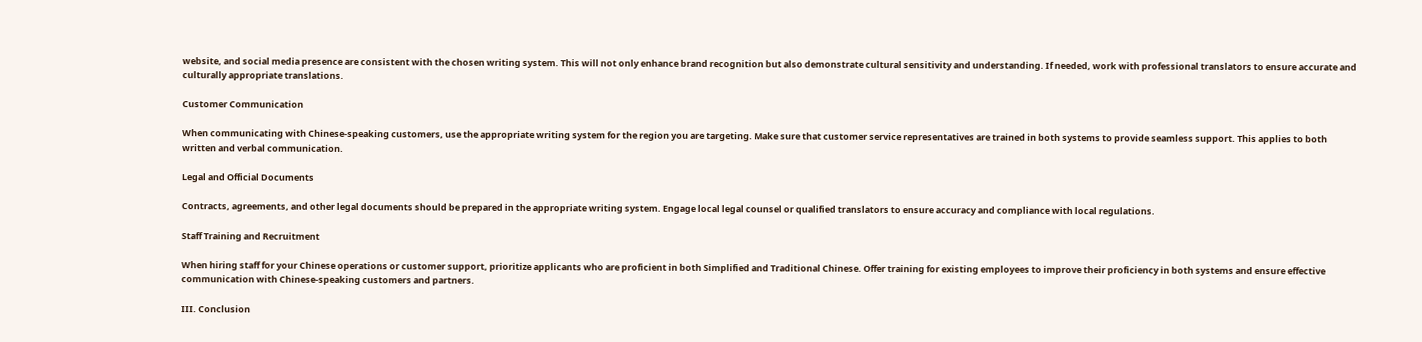website, and social media presence are consistent with the chosen writing system. This will not only enhance brand recognition but also demonstrate cultural sensitivity and understanding. If needed, work with professional translators to ensure accurate and culturally appropriate translations.

Customer Communication

When communicating with Chinese-speaking customers, use the appropriate writing system for the region you are targeting. Make sure that customer service representatives are trained in both systems to provide seamless support. This applies to both written and verbal communication.

Legal and Official Documents

Contracts, agreements, and other legal documents should be prepared in the appropriate writing system. Engage local legal counsel or qualified translators to ensure accuracy and compliance with local regulations.

Staff Training and Recruitment

When hiring staff for your Chinese operations or customer support, prioritize applicants who are proficient in both Simplified and Traditional Chinese. Offer training for existing employees to improve their proficiency in both systems and ensure effective communication with Chinese-speaking customers and partners.

III. Conclusion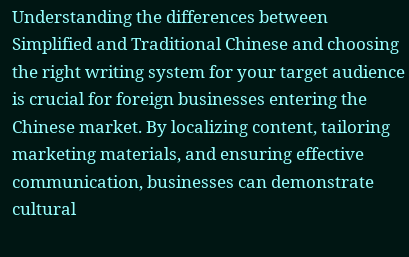Understanding the differences between Simplified and Traditional Chinese and choosing the right writing system for your target audience is crucial for foreign businesses entering the Chinese market. By localizing content, tailoring marketing materials, and ensuring effective communication, businesses can demonstrate cultural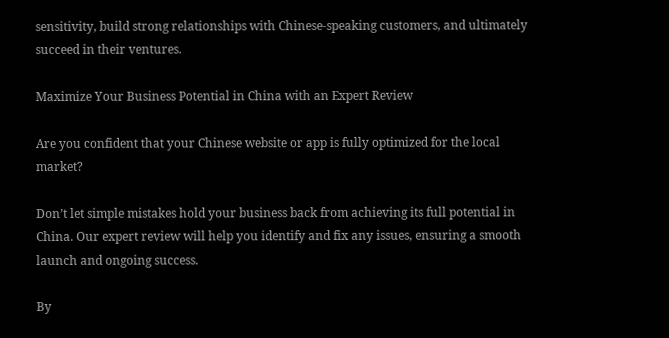sensitivity, build strong relationships with Chinese-speaking customers, and ultimately succeed in their ventures.

Maximize Your Business Potential in China with an Expert Review

Are you confident that your Chinese website or app is fully optimized for the local market?

Don’t let simple mistakes hold your business back from achieving its full potential in China. Our expert review will help you identify and fix any issues, ensuring a smooth launch and ongoing success.

By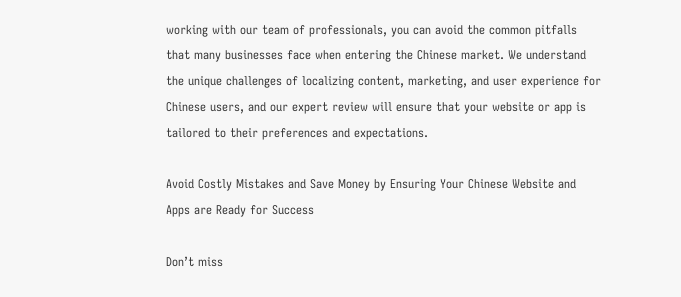working with our team of professionals, you can avoid the common pitfalls that many businesses face when entering the Chinese market. We understand the unique challenges of localizing content, marketing, and user experience for Chinese users, and our expert review will ensure that your website or app is tailored to their preferences and expectations.

Avoid Costly Mistakes and Save Money by Ensuring Your Chinese Website and Apps are Ready for Success

Don’t miss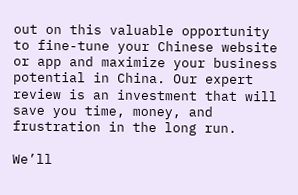out on this valuable opportunity to fine-tune your Chinese website or app and maximize your business potential in China. Our expert review is an investment that will save you time, money, and frustration in the long run.

We’ll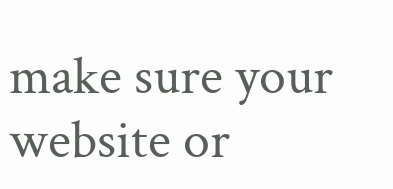make sure your website or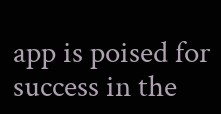app is poised for success in the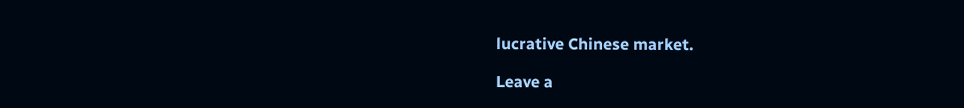lucrative Chinese market.

Leave a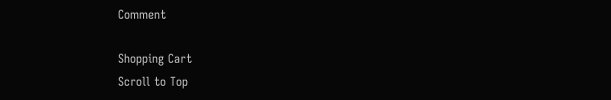Comment

Shopping Cart
Scroll to Top